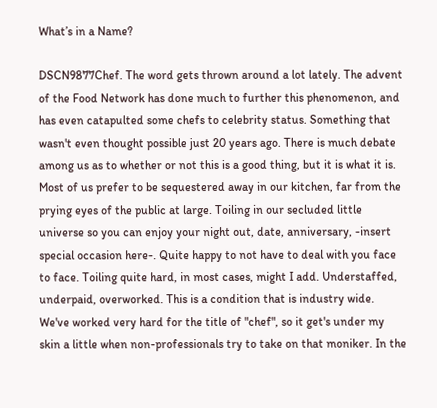What’s in a Name?

DSCN9877Chef. The word gets thrown around a lot lately. The advent of the Food Network has done much to further this phenomenon, and has even catapulted some chefs to celebrity status. Something that wasn't even thought possible just 20 years ago. There is much debate among us as to whether or not this is a good thing, but it is what it is. Most of us prefer to be sequestered away in our kitchen, far from the prying eyes of the public at large. Toiling in our secluded little universe so you can enjoy your night out, date, anniversary, -insert special occasion here-. Quite happy to not have to deal with you face to face. Toiling quite hard, in most cases, might I add. Understaffed, underpaid, overworked. This is a condition that is industry wide. We've worked very hard for the title of "chef", so it get's under my skin a little when non-professionals try to take on that moniker. In the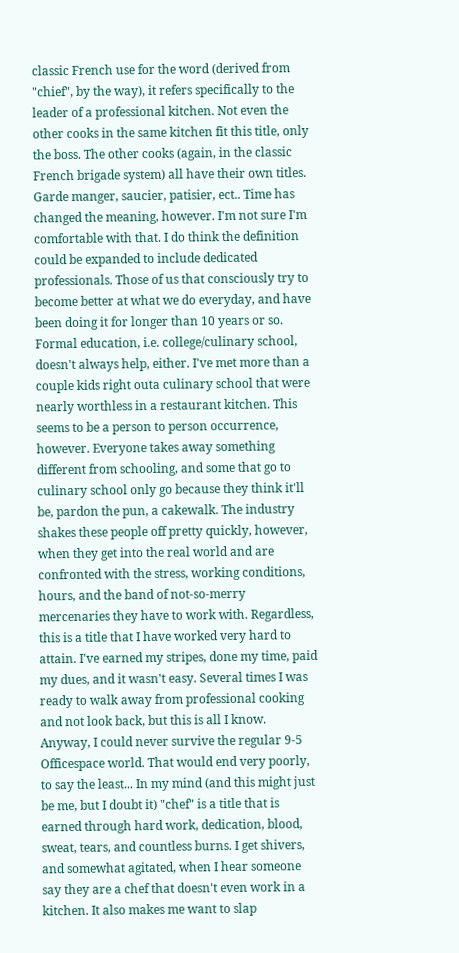classic French use for the word (derived from "chief", by the way), it refers specifically to the leader of a professional kitchen. Not even the other cooks in the same kitchen fit this title, only the boss. The other cooks (again, in the classic French brigade system) all have their own titles. Garde manger, saucier, patisier, ect.. Time has changed the meaning, however. I'm not sure I'm comfortable with that. I do think the definition could be expanded to include dedicated professionals. Those of us that consciously try to become better at what we do everyday, and have been doing it for longer than 10 years or so. Formal education, i.e. college/culinary school, doesn't always help, either. I've met more than a couple kids right outa culinary school that were nearly worthless in a restaurant kitchen. This seems to be a person to person occurrence, however. Everyone takes away something different from schooling, and some that go to culinary school only go because they think it'll be, pardon the pun, a cakewalk. The industry shakes these people off pretty quickly, however, when they get into the real world and are confronted with the stress, working conditions, hours, and the band of not-so-merry mercenaries they have to work with. Regardless, this is a title that I have worked very hard to attain. I've earned my stripes, done my time, paid my dues, and it wasn't easy. Several times I was ready to walk away from professional cooking and not look back, but this is all I know. Anyway, I could never survive the regular 9-5 Officespace world. That would end very poorly, to say the least... In my mind (and this might just be me, but I doubt it) "chef" is a title that is earned through hard work, dedication, blood, sweat, tears, and countless burns. I get shivers, and somewhat agitated, when I hear someone say they are a chef that doesn't even work in a kitchen. It also makes me want to slap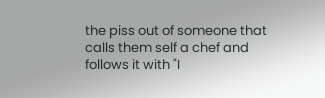the piss out of someone that calls them self a chef and follows it with "I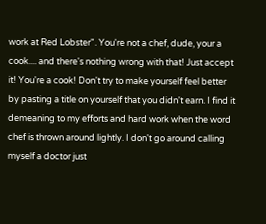work at Red Lobster". You're not a chef, dude, your a cook.... and there's nothing wrong with that! Just accept it! You're a cook! Don't try to make yourself feel better by pasting a title on yourself that you didn't earn. I find it demeaning to my efforts and hard work when the word chef is thrown around lightly. I don't go around calling myself a doctor just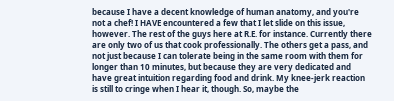because I have a decent knowledge of human anatomy, and you're not a chef! I HAVE encountered a few that I let slide on this issue, however. The rest of the guys here at R.E. for instance. Currently there are only two of us that cook professionally. The others get a pass, and not just because I can tolerate being in the same room with them for longer than 10 minutes, but because they are very dedicated and have great intuition regarding food and drink. My knee-jerk reaction is still to cringe when I hear it, though. So, maybe the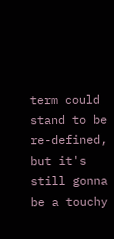term could stand to be re-defined, but it's still gonna be a touchy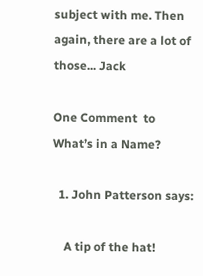subject with me. Then again, there are a lot of those... Jack

One Comment  to  What’s in a Name?

  1. John Patterson says:

    A tip of the hat!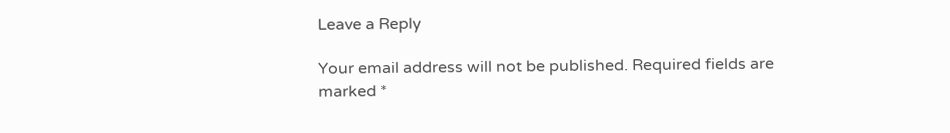Leave a Reply

Your email address will not be published. Required fields are marked *